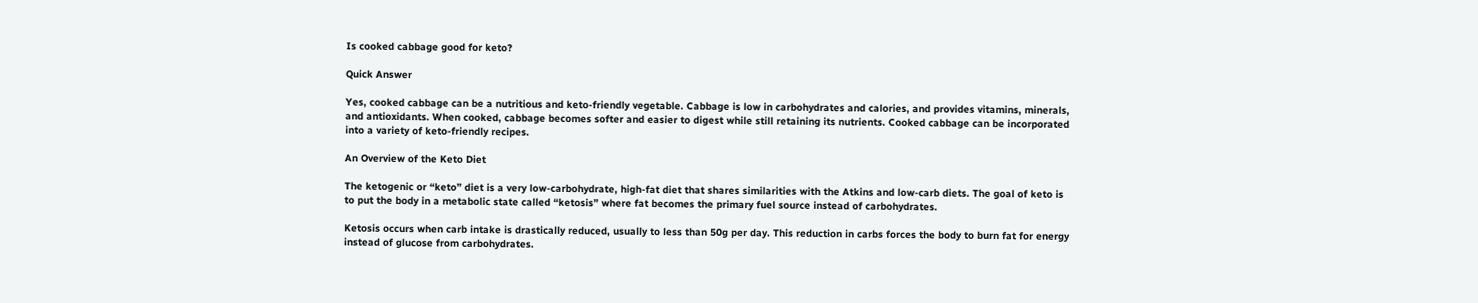Is cooked cabbage good for keto?

Quick Answer

Yes, cooked cabbage can be a nutritious and keto-friendly vegetable. Cabbage is low in carbohydrates and calories, and provides vitamins, minerals, and antioxidants. When cooked, cabbage becomes softer and easier to digest while still retaining its nutrients. Cooked cabbage can be incorporated into a variety of keto-friendly recipes.

An Overview of the Keto Diet

The ketogenic or “keto” diet is a very low-carbohydrate, high-fat diet that shares similarities with the Atkins and low-carb diets. The goal of keto is to put the body in a metabolic state called “ketosis” where fat becomes the primary fuel source instead of carbohydrates.

Ketosis occurs when carb intake is drastically reduced, usually to less than 50g per day. This reduction in carbs forces the body to burn fat for energy instead of glucose from carbohydrates.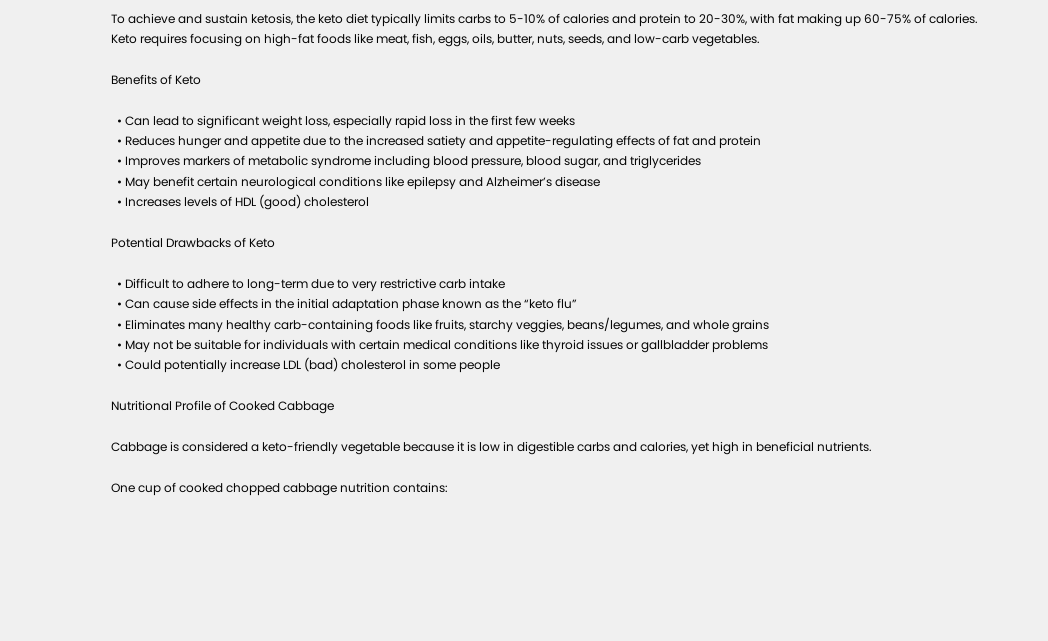To achieve and sustain ketosis, the keto diet typically limits carbs to 5-10% of calories and protein to 20-30%, with fat making up 60-75% of calories. Keto requires focusing on high-fat foods like meat, fish, eggs, oils, butter, nuts, seeds, and low-carb vegetables.

Benefits of Keto

  • Can lead to significant weight loss, especially rapid loss in the first few weeks
  • Reduces hunger and appetite due to the increased satiety and appetite-regulating effects of fat and protein
  • Improves markers of metabolic syndrome including blood pressure, blood sugar, and triglycerides
  • May benefit certain neurological conditions like epilepsy and Alzheimer’s disease
  • Increases levels of HDL (good) cholesterol

Potential Drawbacks of Keto

  • Difficult to adhere to long-term due to very restrictive carb intake
  • Can cause side effects in the initial adaptation phase known as the “keto flu”
  • Eliminates many healthy carb-containing foods like fruits, starchy veggies, beans/legumes, and whole grains
  • May not be suitable for individuals with certain medical conditions like thyroid issues or gallbladder problems
  • Could potentially increase LDL (bad) cholesterol in some people

Nutritional Profile of Cooked Cabbage

Cabbage is considered a keto-friendly vegetable because it is low in digestible carbs and calories, yet high in beneficial nutrients.

One cup of cooked chopped cabbage nutrition contains: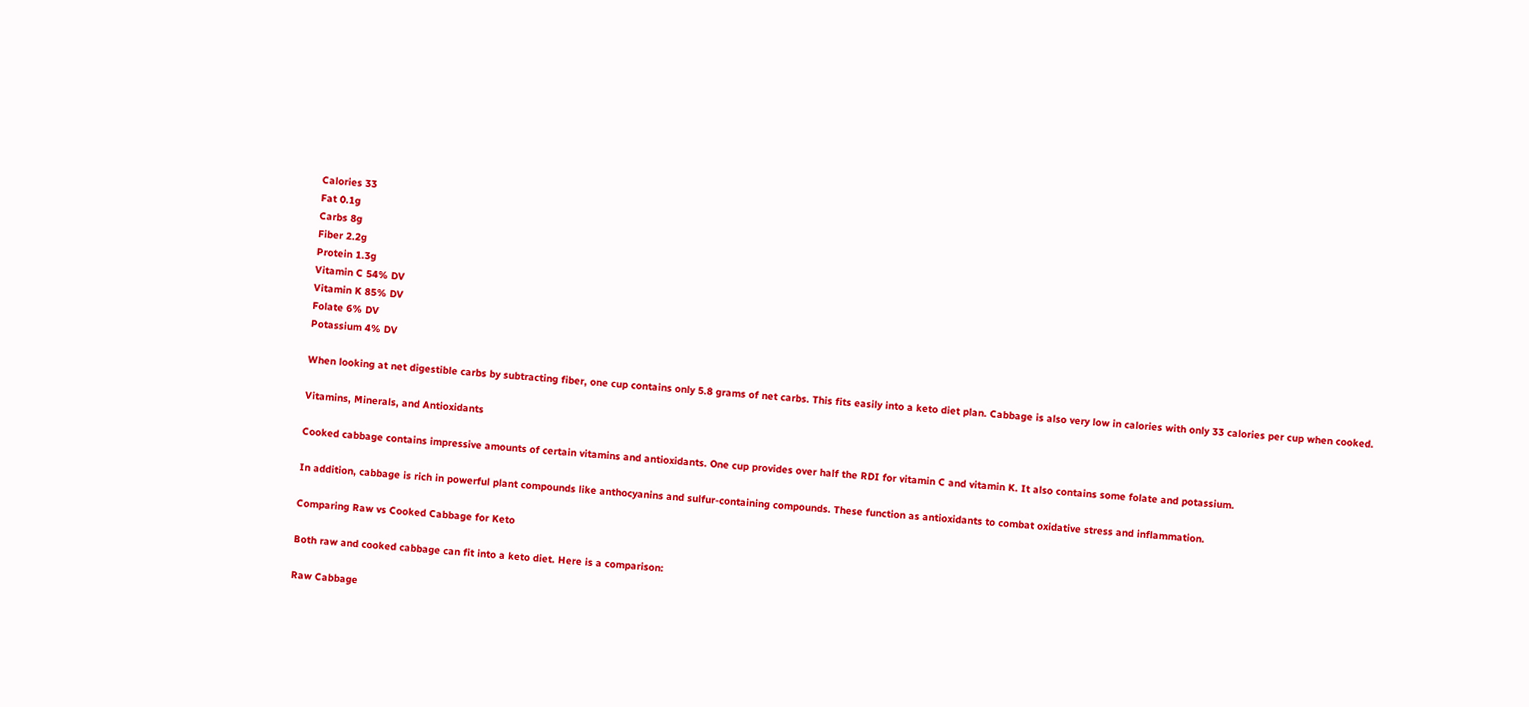Calories 33
Fat 0.1g
Carbs 8g
Fiber 2.2g
Protein 1.3g
Vitamin C 54% DV
Vitamin K 85% DV
Folate 6% DV
Potassium 4% DV

When looking at net digestible carbs by subtracting fiber, one cup contains only 5.8 grams of net carbs. This fits easily into a keto diet plan. Cabbage is also very low in calories with only 33 calories per cup when cooked.

Vitamins, Minerals, and Antioxidants

Cooked cabbage contains impressive amounts of certain vitamins and antioxidants. One cup provides over half the RDI for vitamin C and vitamin K. It also contains some folate and potassium.

In addition, cabbage is rich in powerful plant compounds like anthocyanins and sulfur-containing compounds. These function as antioxidants to combat oxidative stress and inflammation.

Comparing Raw vs Cooked Cabbage for Keto

Both raw and cooked cabbage can fit into a keto diet. Here is a comparison:

Raw Cabbage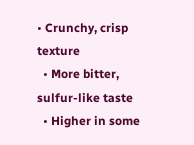• Crunchy, crisp texture
  • More bitter, sulfur-like taste
  • Higher in some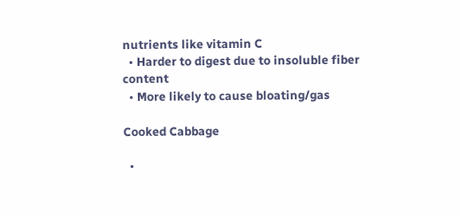nutrients like vitamin C
  • Harder to digest due to insoluble fiber content
  • More likely to cause bloating/gas

Cooked Cabbage

  •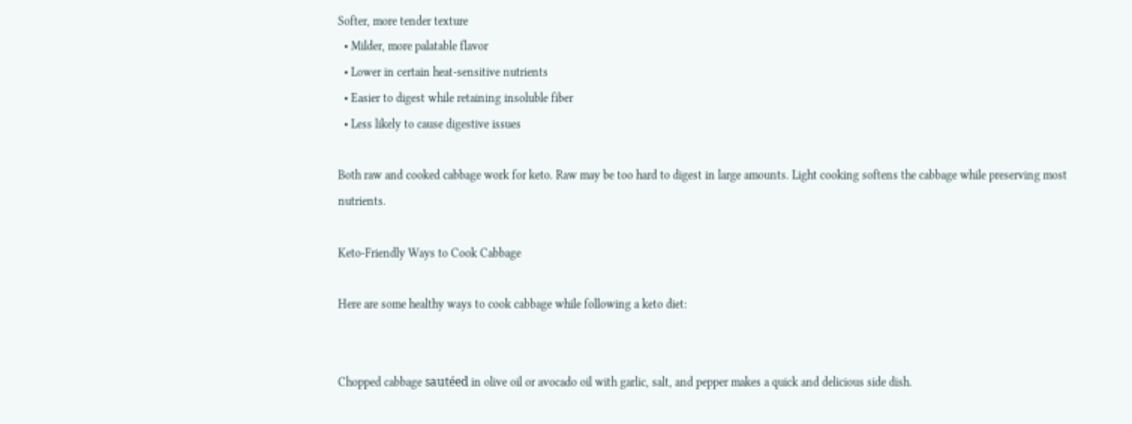Softer, more tender texture
  • Milder, more palatable flavor
  • Lower in certain heat-sensitive nutrients
  • Easier to digest while retaining insoluble fiber
  • Less likely to cause digestive issues

Both raw and cooked cabbage work for keto. Raw may be too hard to digest in large amounts. Light cooking softens the cabbage while preserving most nutrients.

Keto-Friendly Ways to Cook Cabbage

Here are some healthy ways to cook cabbage while following a keto diet:


Chopped cabbage sautéed in olive oil or avocado oil with garlic, salt, and pepper makes a quick and delicious side dish.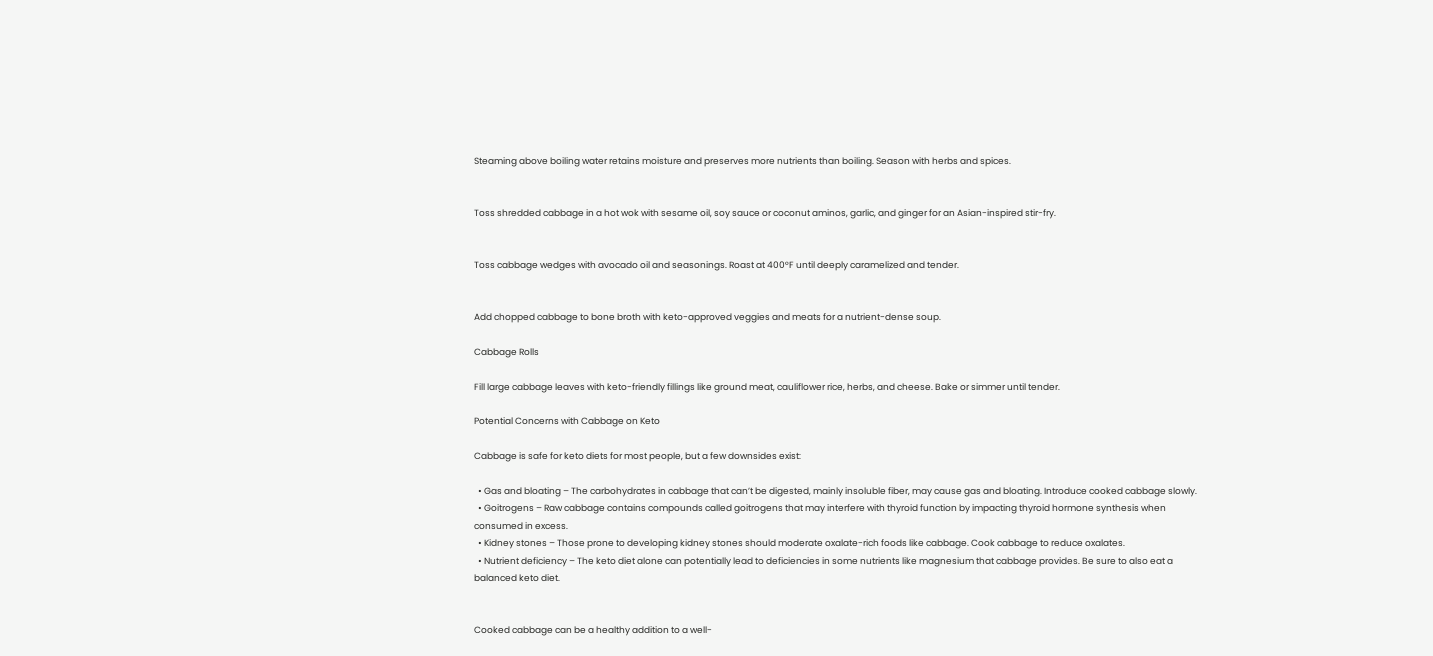Steaming above boiling water retains moisture and preserves more nutrients than boiling. Season with herbs and spices.


Toss shredded cabbage in a hot wok with sesame oil, soy sauce or coconut aminos, garlic, and ginger for an Asian-inspired stir-fry.


Toss cabbage wedges with avocado oil and seasonings. Roast at 400°F until deeply caramelized and tender.


Add chopped cabbage to bone broth with keto-approved veggies and meats for a nutrient-dense soup.

Cabbage Rolls

Fill large cabbage leaves with keto-friendly fillings like ground meat, cauliflower rice, herbs, and cheese. Bake or simmer until tender.

Potential Concerns with Cabbage on Keto

Cabbage is safe for keto diets for most people, but a few downsides exist:

  • Gas and bloating – The carbohydrates in cabbage that can’t be digested, mainly insoluble fiber, may cause gas and bloating. Introduce cooked cabbage slowly.
  • Goitrogens – Raw cabbage contains compounds called goitrogens that may interfere with thyroid function by impacting thyroid hormone synthesis when consumed in excess.
  • Kidney stones – Those prone to developing kidney stones should moderate oxalate-rich foods like cabbage. Cook cabbage to reduce oxalates.
  • Nutrient deficiency – The keto diet alone can potentially lead to deficiencies in some nutrients like magnesium that cabbage provides. Be sure to also eat a balanced keto diet.


Cooked cabbage can be a healthy addition to a well-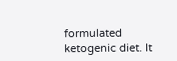formulated ketogenic diet. It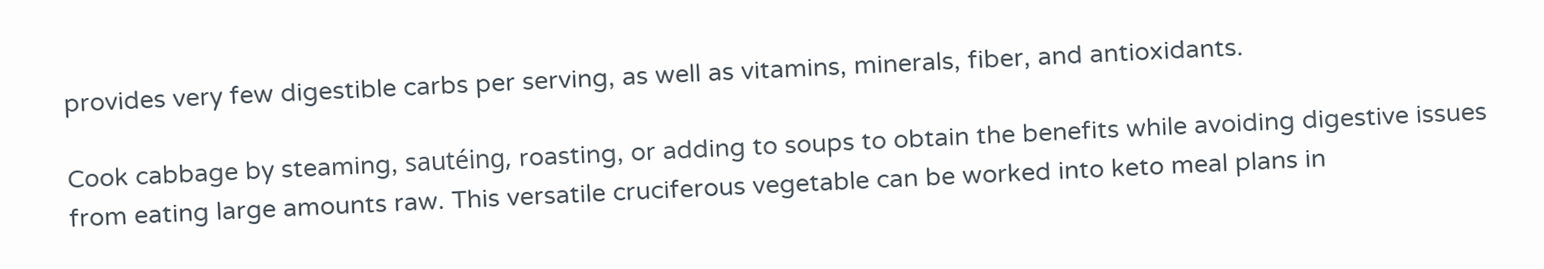provides very few digestible carbs per serving, as well as vitamins, minerals, fiber, and antioxidants.

Cook cabbage by steaming, sautéing, roasting, or adding to soups to obtain the benefits while avoiding digestive issues from eating large amounts raw. This versatile cruciferous vegetable can be worked into keto meal plans in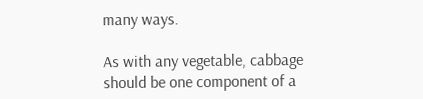many ways.

As with any vegetable, cabbage should be one component of a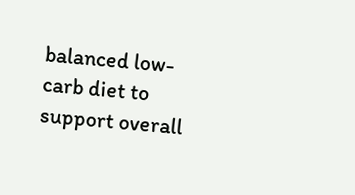balanced low-carb diet to support overall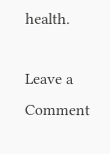health.

Leave a Comment